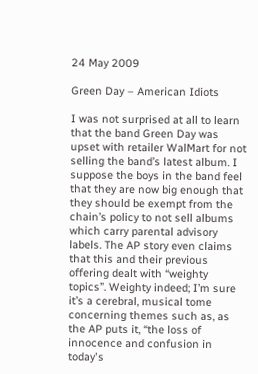24 May 2009

Green Day – American Idiots

I was not surprised at all to learn that the band Green Day was upset with retailer WalMart for not selling the band’s latest album. I suppose the boys in the band feel that they are now big enough that they should be exempt from the chain’s policy to not sell albums which carry parental advisory labels. The AP story even claims that this and their previous offering dealt with “weighty topics”. Weighty indeed; I’m sure it’s a cerebral, musical tome concerning themes such as, as the AP puts it, “the loss of innocence and confusion in today's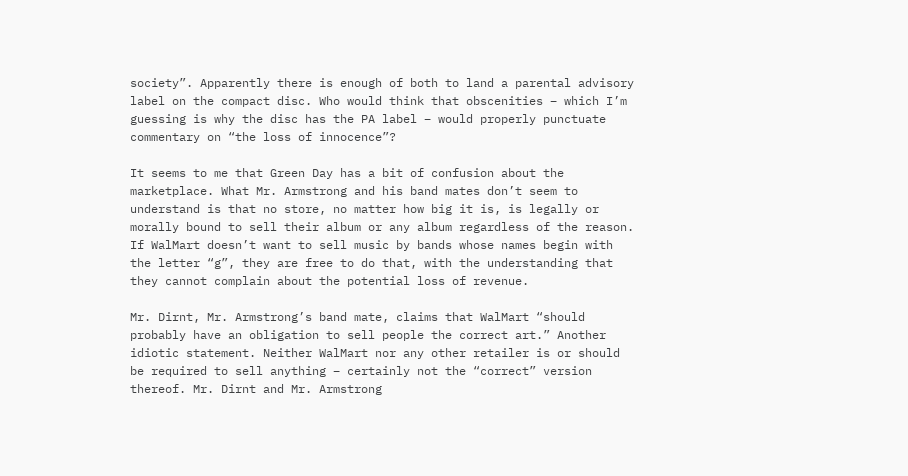society”. Apparently there is enough of both to land a parental advisory label on the compact disc. Who would think that obscenities – which I’m guessing is why the disc has the PA label – would properly punctuate commentary on “the loss of innocence”?

It seems to me that Green Day has a bit of confusion about the marketplace. What Mr. Armstrong and his band mates don’t seem to understand is that no store, no matter how big it is, is legally or morally bound to sell their album or any album regardless of the reason. If WalMart doesn’t want to sell music by bands whose names begin with the letter “g”, they are free to do that, with the understanding that they cannot complain about the potential loss of revenue.

Mr. Dirnt, Mr. Armstrong’s band mate, claims that WalMart “should probably have an obligation to sell people the correct art.” Another idiotic statement. Neither WalMart nor any other retailer is or should be required to sell anything – certainly not the “correct” version thereof. Mr. Dirnt and Mr. Armstrong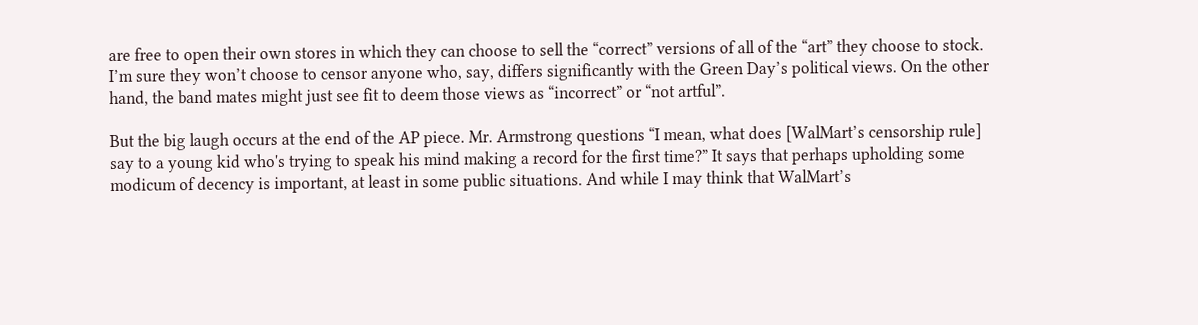are free to open their own stores in which they can choose to sell the “correct” versions of all of the “art” they choose to stock. I’m sure they won’t choose to censor anyone who, say, differs significantly with the Green Day’s political views. On the other hand, the band mates might just see fit to deem those views as “incorrect” or “not artful”.

But the big laugh occurs at the end of the AP piece. Mr. Armstrong questions “I mean, what does [WalMart’s censorship rule] say to a young kid who's trying to speak his mind making a record for the first time?” It says that perhaps upholding some modicum of decency is important, at least in some public situations. And while I may think that WalMart’s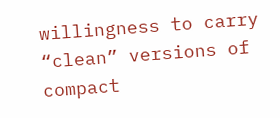willingness to carry “clean” versions of compact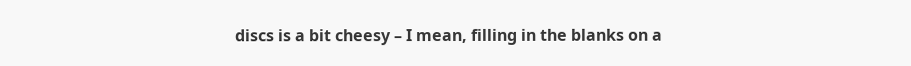discs is a bit cheesy – I mean, filling in the blanks on a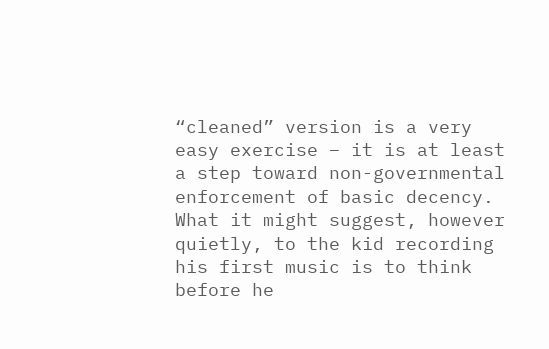“cleaned” version is a very easy exercise – it is at least a step toward non-governmental enforcement of basic decency. What it might suggest, however quietly, to the kid recording his first music is to think before he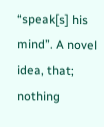“speak[s] his mind”. A novel idea, that; nothing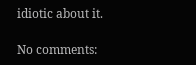idiotic about it.

No comments: